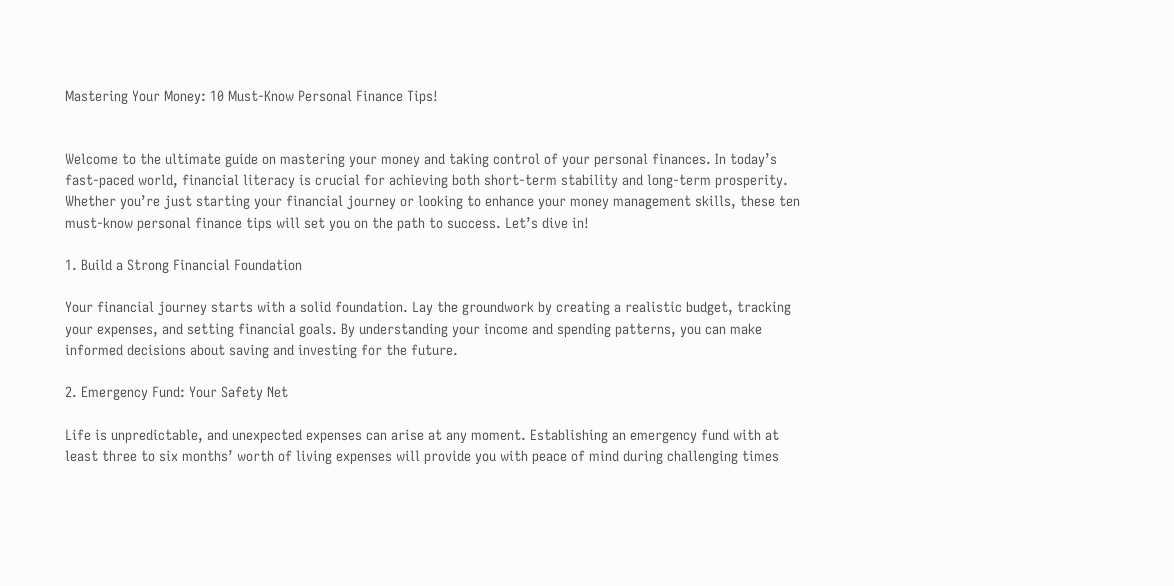Mastering Your Money: 10 Must-Know Personal Finance Tips!


Welcome to the ultimate guide on mastering your money and taking control of your personal finances. In today’s fast-paced world, financial literacy is crucial for achieving both short-term stability and long-term prosperity. Whether you’re just starting your financial journey or looking to enhance your money management skills, these ten must-know personal finance tips will set you on the path to success. Let’s dive in!

1. Build a Strong Financial Foundation

Your financial journey starts with a solid foundation. Lay the groundwork by creating a realistic budget, tracking your expenses, and setting financial goals. By understanding your income and spending patterns, you can make informed decisions about saving and investing for the future.

2. Emergency Fund: Your Safety Net

Life is unpredictable, and unexpected expenses can arise at any moment. Establishing an emergency fund with at least three to six months’ worth of living expenses will provide you with peace of mind during challenging times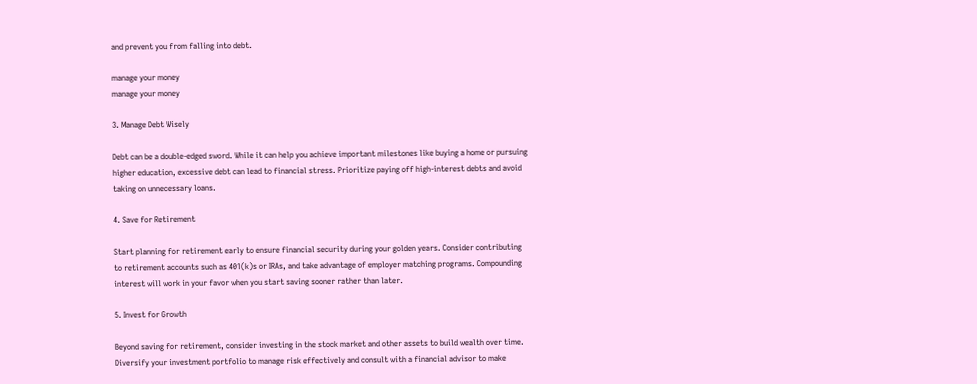and prevent you from falling into debt.

manage your money
manage your money

3. Manage Debt Wisely

Debt can be a double-edged sword. While it can help you achieve important milestones like buying a home or pursuing higher education, excessive debt can lead to financial stress. Prioritize paying off high-interest debts and avoid taking on unnecessary loans.

4. Save for Retirement

Start planning for retirement early to ensure financial security during your golden years. Consider contributing to retirement accounts such as 401(k)s or IRAs, and take advantage of employer matching programs. Compounding interest will work in your favor when you start saving sooner rather than later.

5. Invest for Growth

Beyond saving for retirement, consider investing in the stock market and other assets to build wealth over time. Diversify your investment portfolio to manage risk effectively and consult with a financial advisor to make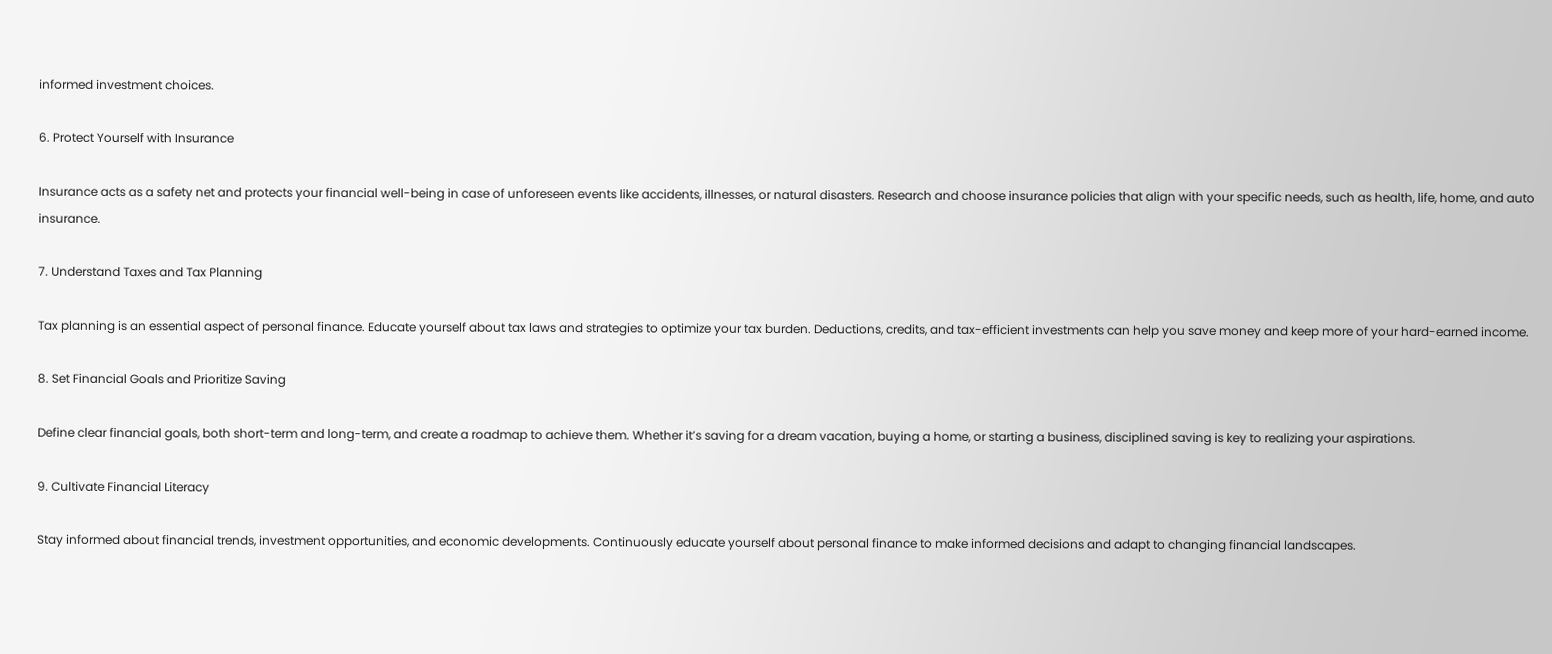informed investment choices.

6. Protect Yourself with Insurance

Insurance acts as a safety net and protects your financial well-being in case of unforeseen events like accidents, illnesses, or natural disasters. Research and choose insurance policies that align with your specific needs, such as health, life, home, and auto insurance.

7. Understand Taxes and Tax Planning

Tax planning is an essential aspect of personal finance. Educate yourself about tax laws and strategies to optimize your tax burden. Deductions, credits, and tax-efficient investments can help you save money and keep more of your hard-earned income.

8. Set Financial Goals and Prioritize Saving

Define clear financial goals, both short-term and long-term, and create a roadmap to achieve them. Whether it’s saving for a dream vacation, buying a home, or starting a business, disciplined saving is key to realizing your aspirations.

9. Cultivate Financial Literacy

Stay informed about financial trends, investment opportunities, and economic developments. Continuously educate yourself about personal finance to make informed decisions and adapt to changing financial landscapes.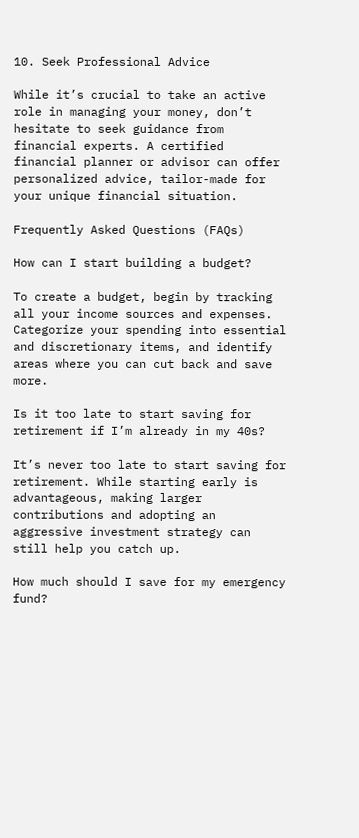10. Seek Professional Advice

While it’s crucial to take an active role in managing your money, don’t hesitate to seek guidance from financial experts. A certified financial planner or advisor can offer personalized advice, tailor-made for your unique financial situation.

Frequently Asked Questions (FAQs)

How can I start building a budget?

To create a budget, begin by tracking all your income sources and expenses. Categorize your spending into essential and discretionary items, and identify areas where you can cut back and save more.

Is it too late to start saving for retirement if I’m already in my 40s?

It’s never too late to start saving for retirement. While starting early is advantageous, making larger contributions and adopting an aggressive investment strategy can still help you catch up.

How much should I save for my emergency fund?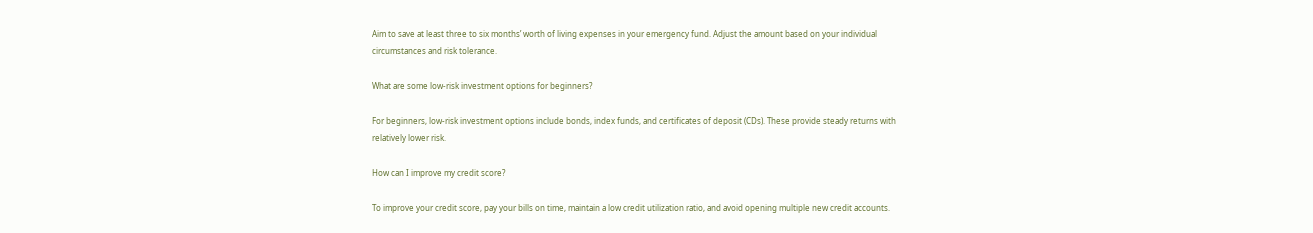Aim to save at least three to six months’ worth of living expenses in your emergency fund. Adjust the amount based on your individual circumstances and risk tolerance.

What are some low-risk investment options for beginners?

For beginners, low-risk investment options include bonds, index funds, and certificates of deposit (CDs). These provide steady returns with relatively lower risk.

How can I improve my credit score?

To improve your credit score, pay your bills on time, maintain a low credit utilization ratio, and avoid opening multiple new credit accounts.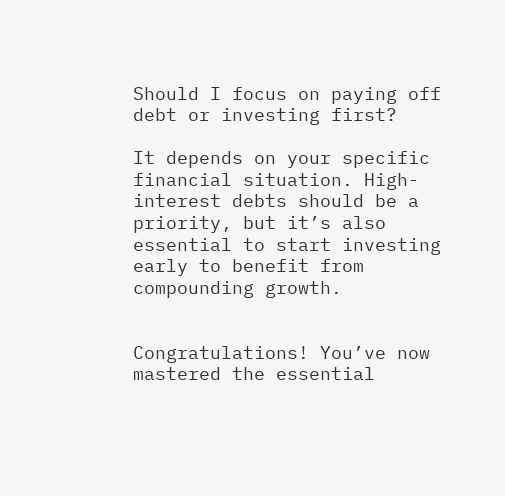Should I focus on paying off debt or investing first?

It depends on your specific financial situation. High-interest debts should be a priority, but it’s also essential to start investing early to benefit from compounding growth.


Congratulations! You’ve now mastered the essential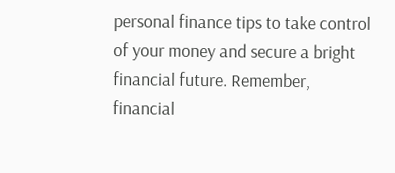personal finance tips to take control of your money and secure a bright financial future. Remember, financial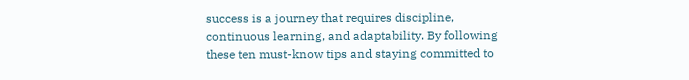success is a journey that requires discipline, continuous learning, and adaptability. By following these ten must-know tips and staying committed to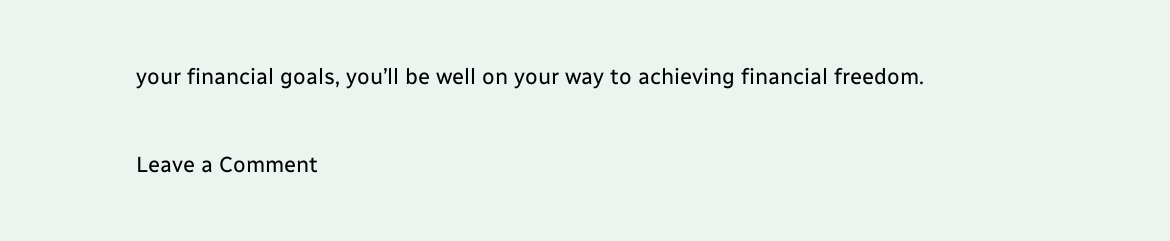your financial goals, you’ll be well on your way to achieving financial freedom.

Leave a Comment